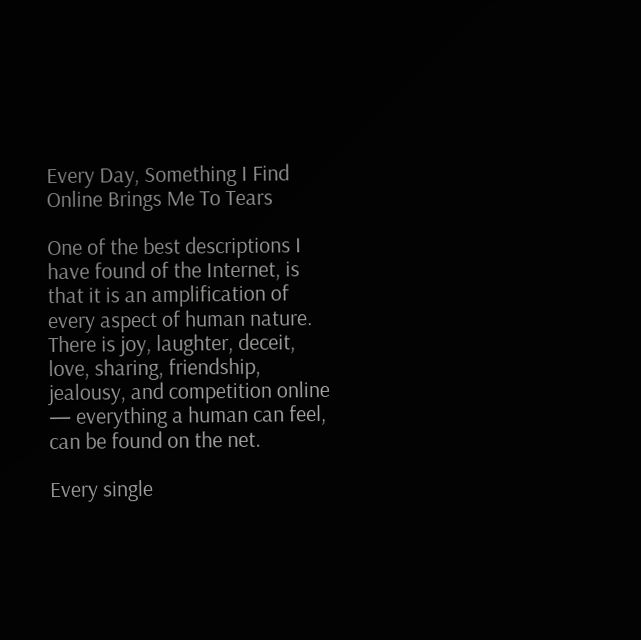Every Day, Something I Find Online Brings Me To Tears

One of the best descriptions I have found of the Internet, is that it is an amplification of every aspect of human nature. There is joy, laughter, deceit, love, sharing, friendship, jealousy, and competition online — everything a human can feel, can be found on the net.

Every single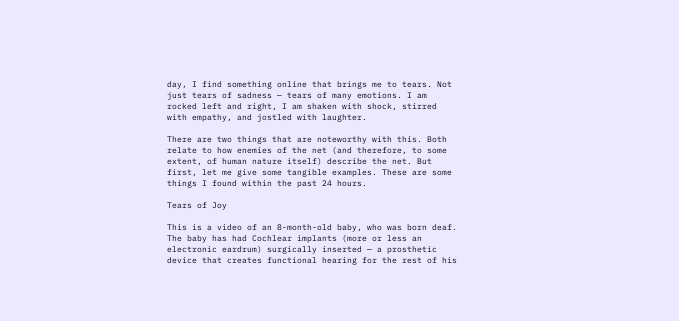day, I find something online that brings me to tears. Not just tears of sadness — tears of many emotions. I am rocked left and right, I am shaken with shock, stirred with empathy, and jostled with laughter.

There are two things that are noteworthy with this. Both relate to how enemies of the net (and therefore, to some extent, of human nature itself) describe the net. But first, let me give some tangible examples. These are some things I found within the past 24 hours.

Tears of Joy

This is a video of an 8-month-old baby, who was born deaf. The baby has had Cochlear implants (more or less an electronic eardrum) surgically inserted — a prosthetic device that creates functional hearing for the rest of his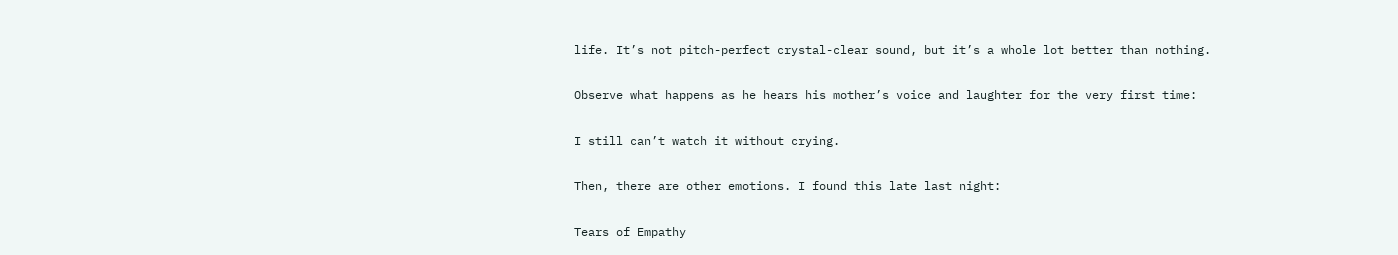life. It’s not pitch-perfect crystal-clear sound, but it’s a whole lot better than nothing.

Observe what happens as he hears his mother’s voice and laughter for the very first time:

I still can’t watch it without crying.

Then, there are other emotions. I found this late last night:

Tears of Empathy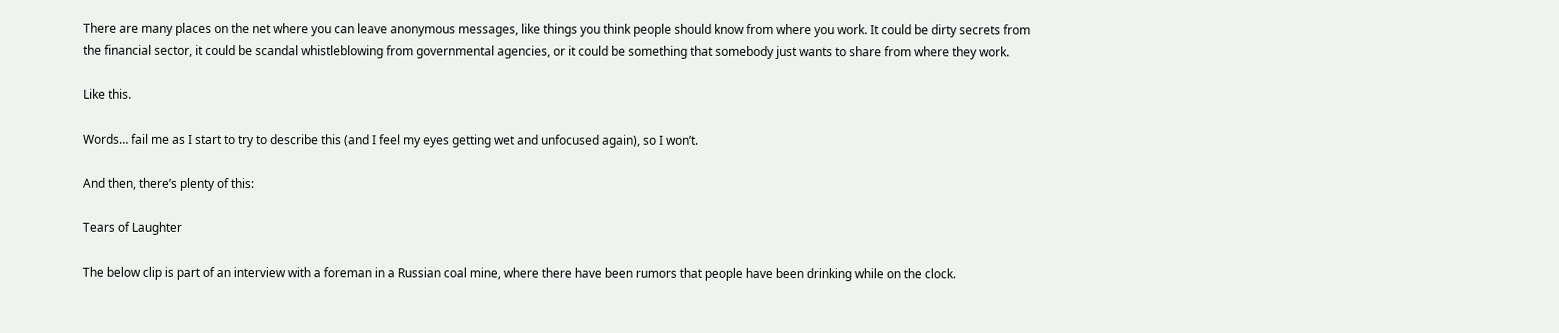There are many places on the net where you can leave anonymous messages, like things you think people should know from where you work. It could be dirty secrets from the financial sector, it could be scandal whistleblowing from governmental agencies, or it could be something that somebody just wants to share from where they work.

Like this.

Words… fail me as I start to try to describe this (and I feel my eyes getting wet and unfocused again), so I won’t.

And then, there’s plenty of this:

Tears of Laughter

The below clip is part of an interview with a foreman in a Russian coal mine, where there have been rumors that people have been drinking while on the clock.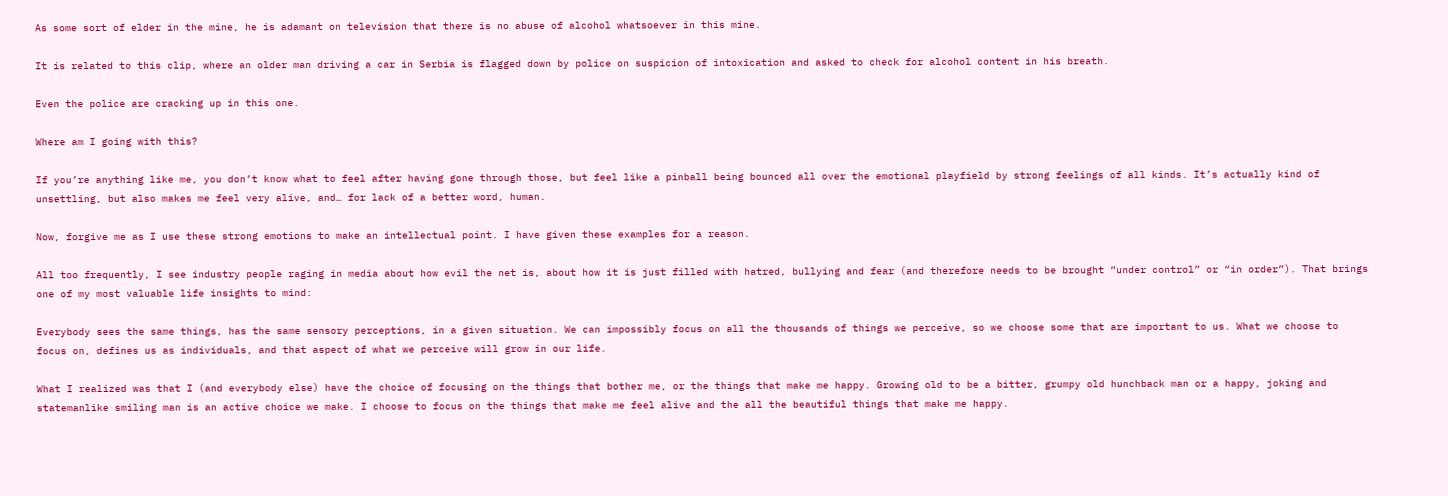As some sort of elder in the mine, he is adamant on television that there is no abuse of alcohol whatsoever in this mine.

It is related to this clip, where an older man driving a car in Serbia is flagged down by police on suspicion of intoxication and asked to check for alcohol content in his breath.

Even the police are cracking up in this one.

Where am I going with this?

If you’re anything like me, you don’t know what to feel after having gone through those, but feel like a pinball being bounced all over the emotional playfield by strong feelings of all kinds. It’s actually kind of unsettling, but also makes me feel very alive, and… for lack of a better word, human.

Now, forgive me as I use these strong emotions to make an intellectual point. I have given these examples for a reason.

All too frequently, I see industry people raging in media about how evil the net is, about how it is just filled with hatred, bullying and fear (and therefore needs to be brought “under control” or “in order”). That brings one of my most valuable life insights to mind:

Everybody sees the same things, has the same sensory perceptions, in a given situation. We can impossibly focus on all the thousands of things we perceive, so we choose some that are important to us. What we choose to focus on, defines us as individuals, and that aspect of what we perceive will grow in our life.

What I realized was that I (and everybody else) have the choice of focusing on the things that bother me, or the things that make me happy. Growing old to be a bitter, grumpy old hunchback man or a happy, joking and statemanlike smiling man is an active choice we make. I choose to focus on the things that make me feel alive and the all the beautiful things that make me happy.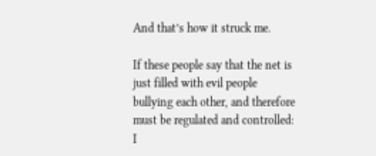And that’s how it struck me.

If these people say that the net is just filled with evil people bullying each other, and therefore must be regulated and controlled: I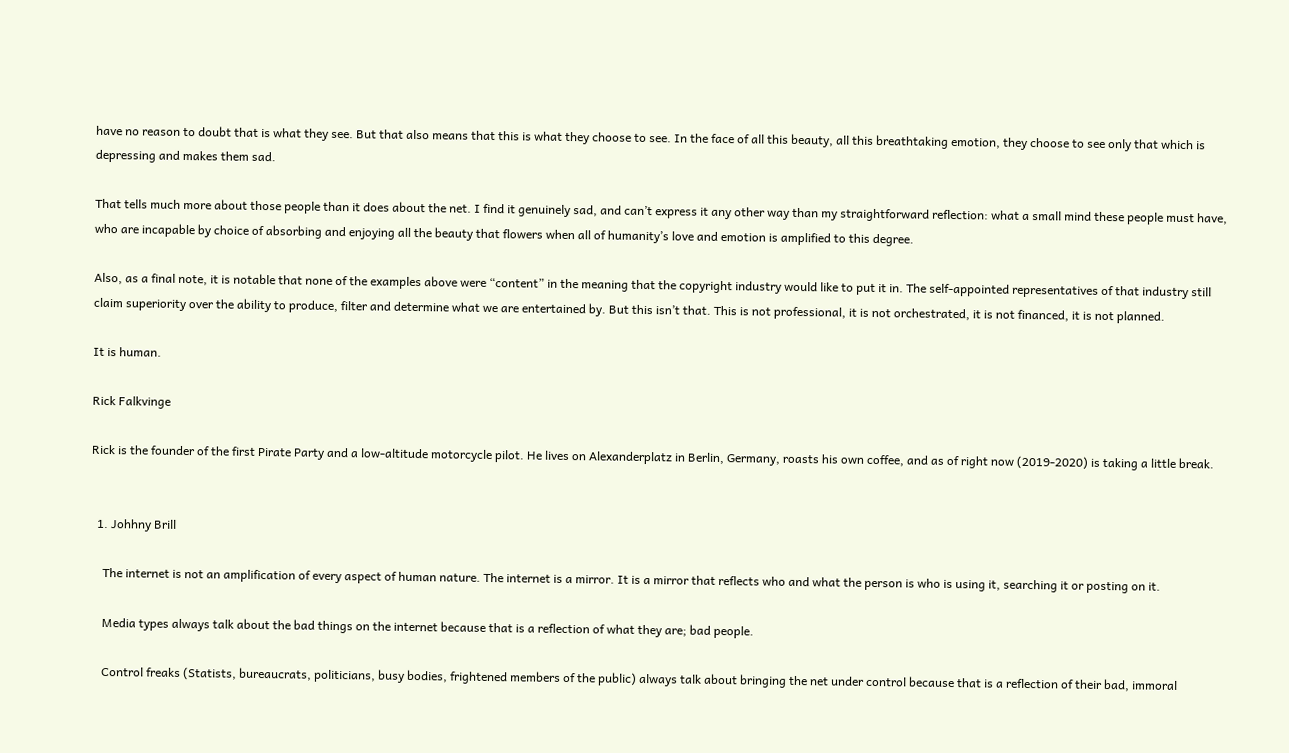have no reason to doubt that is what they see. But that also means that this is what they choose to see. In the face of all this beauty, all this breathtaking emotion, they choose to see only that which is depressing and makes them sad.

That tells much more about those people than it does about the net. I find it genuinely sad, and can’t express it any other way than my straightforward reflection: what a small mind these people must have, who are incapable by choice of absorbing and enjoying all the beauty that flowers when all of humanity’s love and emotion is amplified to this degree.

Also, as a final note, it is notable that none of the examples above were “content” in the meaning that the copyright industry would like to put it in. The self-appointed representatives of that industry still claim superiority over the ability to produce, filter and determine what we are entertained by. But this isn’t that. This is not professional, it is not orchestrated, it is not financed, it is not planned.

It is human.

Rick Falkvinge

Rick is the founder of the first Pirate Party and a low-altitude motorcycle pilot. He lives on Alexanderplatz in Berlin, Germany, roasts his own coffee, and as of right now (2019-2020) is taking a little break.


  1. Johhny Brill

    The internet is not an amplification of every aspect of human nature. The internet is a mirror. It is a mirror that reflects who and what the person is who is using it, searching it or posting on it.

    Media types always talk about the bad things on the internet because that is a reflection of what they are; bad people.

    Control freaks (Statists, bureaucrats, politicians, busy bodies, frightened members of the public) always talk about bringing the net under control because that is a reflection of their bad, immoral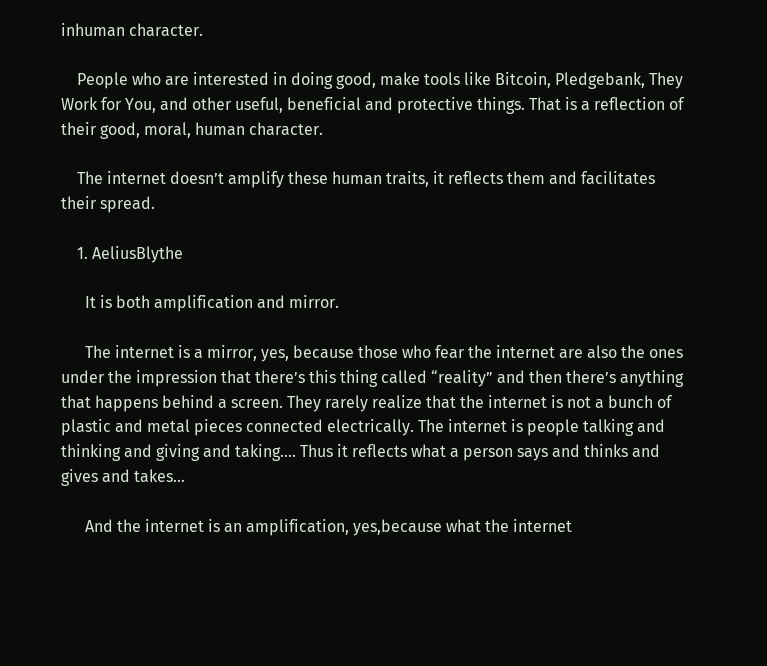inhuman character.

    People who are interested in doing good, make tools like Bitcoin, Pledgebank, They Work for You, and other useful, beneficial and protective things. That is a reflection of their good, moral, human character.

    The internet doesn’t amplify these human traits, it reflects them and facilitates their spread.

    1. AeliusBlythe

      It is both amplification and mirror.

      The internet is a mirror, yes, because those who fear the internet are also the ones under the impression that there’s this thing called “reality” and then there’s anything that happens behind a screen. They rarely realize that the internet is not a bunch of plastic and metal pieces connected electrically. The internet is people talking and thinking and giving and taking…. Thus it reflects what a person says and thinks and gives and takes…

      And the internet is an amplification, yes,because what the internet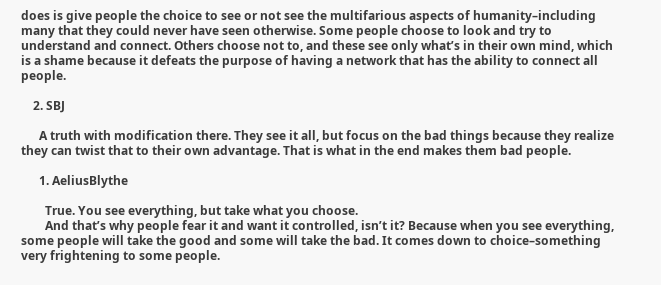does is give people the choice to see or not see the multifarious aspects of humanity–including many that they could never have seen otherwise. Some people choose to look and try to understand and connect. Others choose not to, and these see only what’s in their own mind, which is a shame because it defeats the purpose of having a network that has the ability to connect all people.

    2. SBJ

      A truth with modification there. They see it all, but focus on the bad things because they realize they can twist that to their own advantage. That is what in the end makes them bad people.

      1. AeliusBlythe

        True. You see everything, but take what you choose.
        And that’s why people fear it and want it controlled, isn’t it? Because when you see everything, some people will take the good and some will take the bad. It comes down to choice–something very frightening to some people.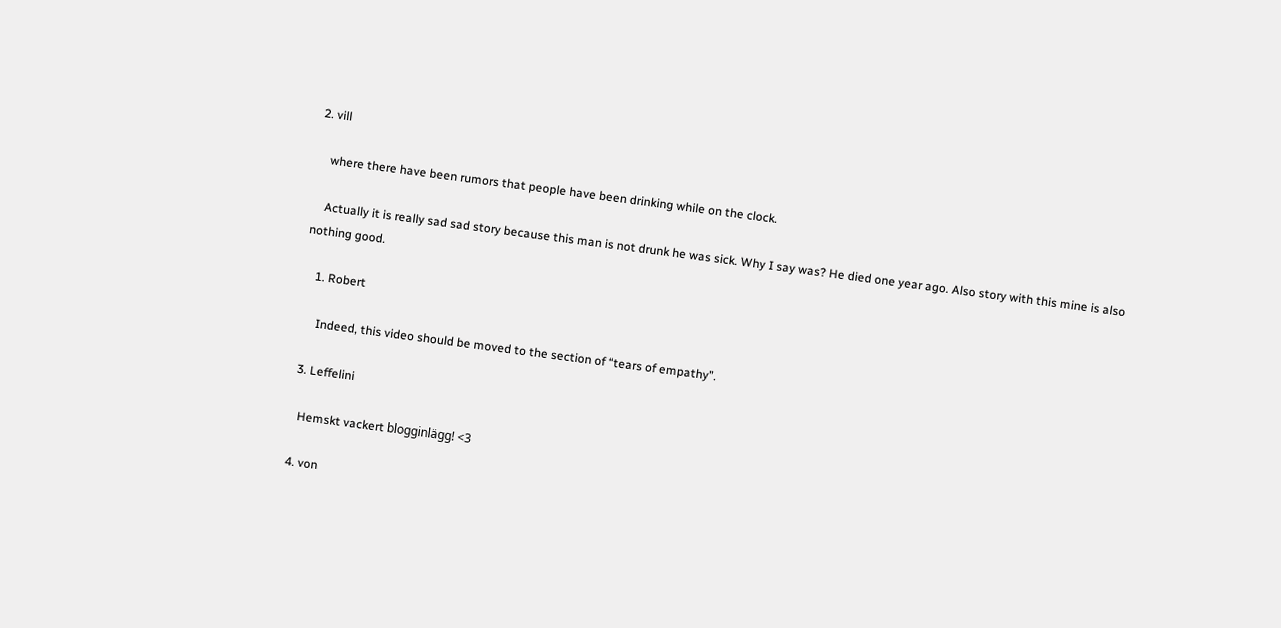2. vill

    where there have been rumors that people have been drinking while on the clock.

    Actually it is really sad sad story because this man is not drunk he was sick. Why I say was? He died one year ago. Also story with this mine is also nothing good.

    1. Robert

      Indeed, this video should be moved to the section of “tears of empathy”.

  3. Leffelini

    Hemskt vackert blogginlägg! <3

  4. von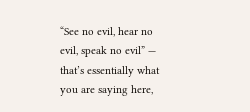“See no evil, hear no evil, speak no evil” — that’s essentially what you are saying here,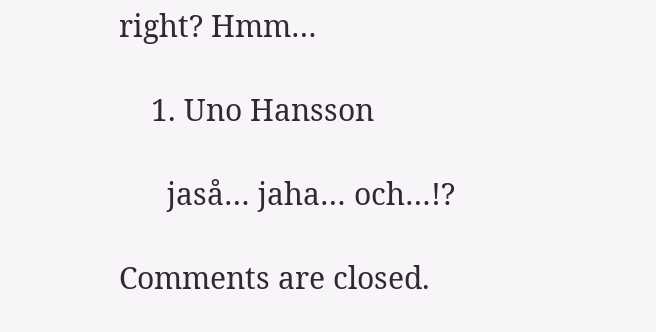right? Hmm…

    1. Uno Hansson

      jaså… jaha… och…!?

Comments are closed.